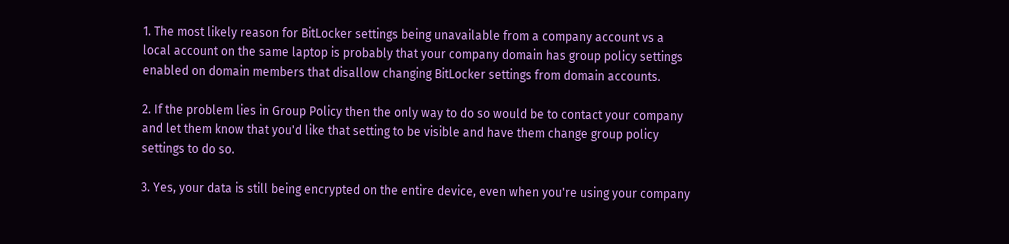1. The most likely reason for BitLocker settings being unavailable from a company account vs a local account on the same laptop is probably that your company domain has group policy settings enabled on domain members that disallow changing BitLocker settings from domain accounts.

2. If the problem lies in Group Policy then the only way to do so would be to contact your company and let them know that you'd like that setting to be visible and have them change group policy settings to do so.

3. Yes, your data is still being encrypted on the entire device, even when you're using your company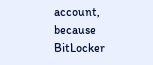account, because BitLocker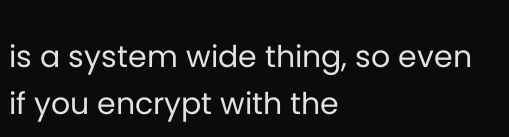is a system wide thing, so even if you encrypt with the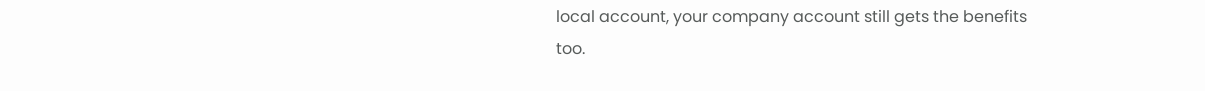local account, your company account still gets the benefits too.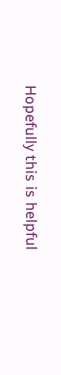Hopefully this is helpful